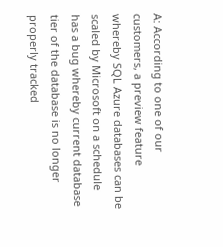A: According to one of our customers, a preview feature whereby SQL Azure databases can be scaled by Microsoft on a schedule has a bug whereby current database tier of the database is no longer properly tracked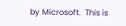by Microsoft.  This is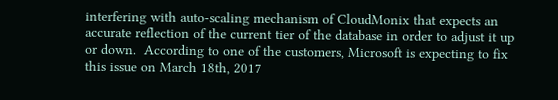interfering with auto-scaling mechanism of CloudMonix that expects an accurate reflection of the current tier of the database in order to adjust it up or down.  According to one of the customers, Microsoft is expecting to fix this issue on March 18th, 2017